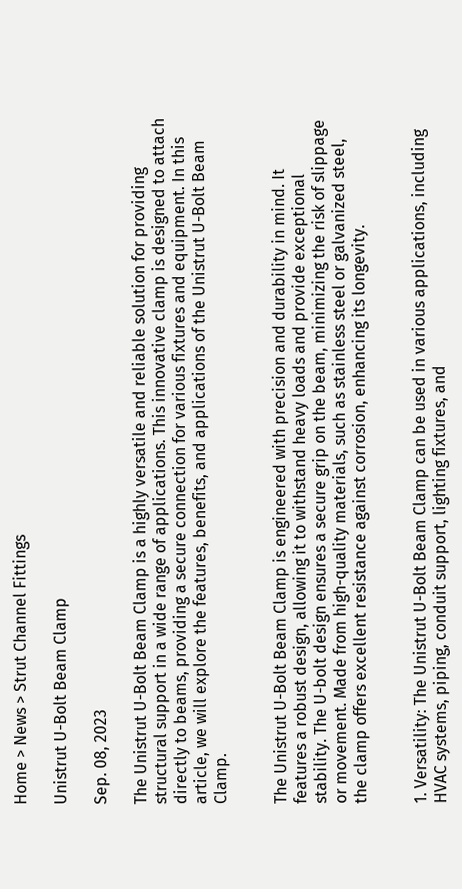Home > News > Strut Channel Fittings

Unistrut U-Bolt Beam Clamp

Sep. 08, 2023

The Unistrut U-Bolt Beam Clamp is a highly versatile and reliable solution for providing structural support in a wide range of applications. This innovative clamp is designed to attach directly to beams, providing a secure connection for various fixtures and equipment. In this article, we will explore the features, benefits, and applications of the Unistrut U-Bolt Beam Clamp.


The Unistrut U-Bolt Beam Clamp is engineered with precision and durability in mind. It features a robust design, allowing it to withstand heavy loads and provide exceptional stability. The U-bolt design ensures a secure grip on the beam, minimizing the risk of slippage or movement. Made from high-quality materials, such as stainless steel or galvanized steel, the clamp offers excellent resistance against corrosion, enhancing its longevity.


1. Versatility: The Unistrut U-Bolt Beam Clamp can be used in various applications, including HVAC systems, piping, conduit support, lighting fixtures, and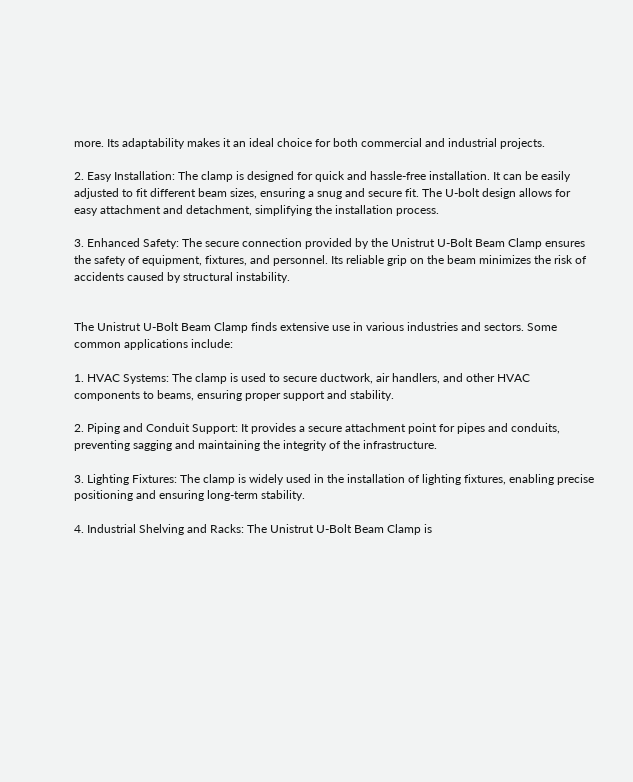more. Its adaptability makes it an ideal choice for both commercial and industrial projects.

2. Easy Installation: The clamp is designed for quick and hassle-free installation. It can be easily adjusted to fit different beam sizes, ensuring a snug and secure fit. The U-bolt design allows for easy attachment and detachment, simplifying the installation process.

3. Enhanced Safety: The secure connection provided by the Unistrut U-Bolt Beam Clamp ensures the safety of equipment, fixtures, and personnel. Its reliable grip on the beam minimizes the risk of accidents caused by structural instability.


The Unistrut U-Bolt Beam Clamp finds extensive use in various industries and sectors. Some common applications include:

1. HVAC Systems: The clamp is used to secure ductwork, air handlers, and other HVAC components to beams, ensuring proper support and stability.

2. Piping and Conduit Support: It provides a secure attachment point for pipes and conduits, preventing sagging and maintaining the integrity of the infrastructure.

3. Lighting Fixtures: The clamp is widely used in the installation of lighting fixtures, enabling precise positioning and ensuring long-term stability.

4. Industrial Shelving and Racks: The Unistrut U-Bolt Beam Clamp is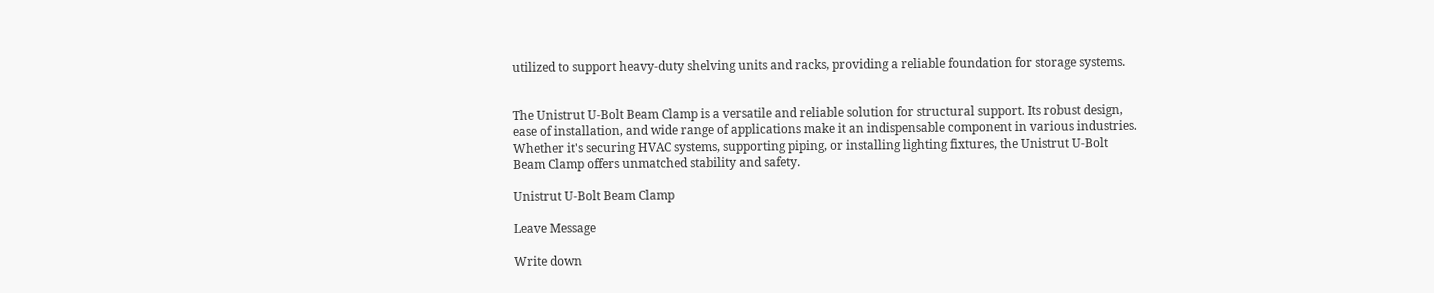utilized to support heavy-duty shelving units and racks, providing a reliable foundation for storage systems.


The Unistrut U-Bolt Beam Clamp is a versatile and reliable solution for structural support. Its robust design, ease of installation, and wide range of applications make it an indispensable component in various industries. Whether it's securing HVAC systems, supporting piping, or installing lighting fixtures, the Unistrut U-Bolt Beam Clamp offers unmatched stability and safety.

Unistrut U-Bolt Beam Clamp

Leave Message

Write down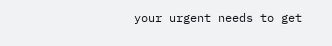your urgent needs to get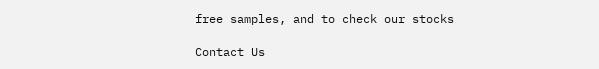free samples, and to check our stocks

Contact Us